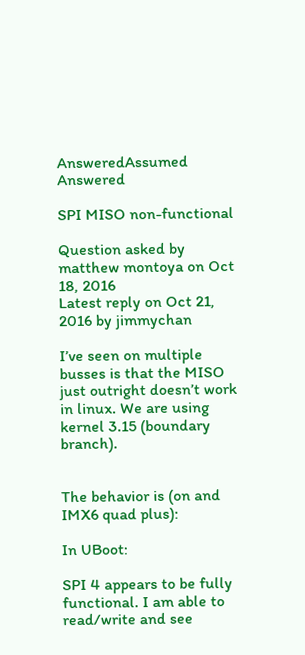AnsweredAssumed Answered

SPI MISO non-functional

Question asked by matthew montoya on Oct 18, 2016
Latest reply on Oct 21, 2016 by jimmychan

I’ve seen on multiple busses is that the MISO just outright doesn’t work in linux. We are using kernel 3.15 (boundary branch).


The behavior is (on and IMX6 quad plus):

In UBoot:

SPI 4 appears to be fully functional. I am able to read/write and see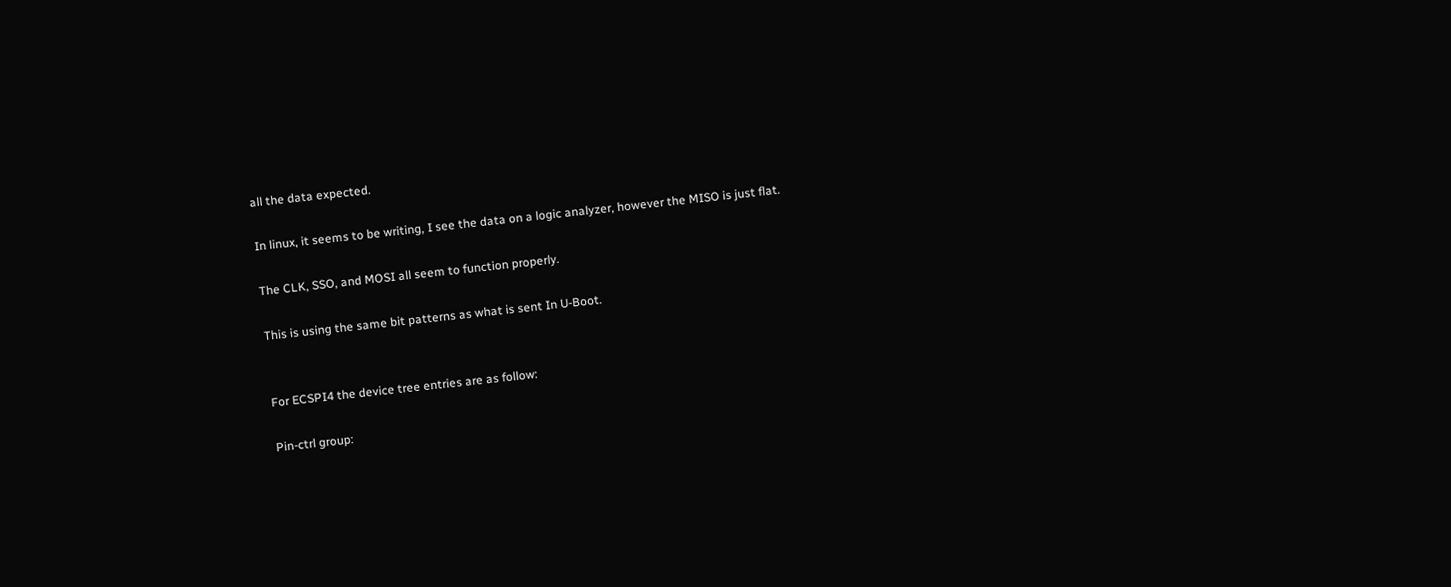all the data expected.

In linux, it seems to be writing, I see the data on a logic analyzer, however the MISO is just flat.

The CLK, SSO, and MOSI all seem to function properly.

This is using the same bit patterns as what is sent In U-Boot.


For ECSPI4 the device tree entries are as follow:

Pin-ctrl group: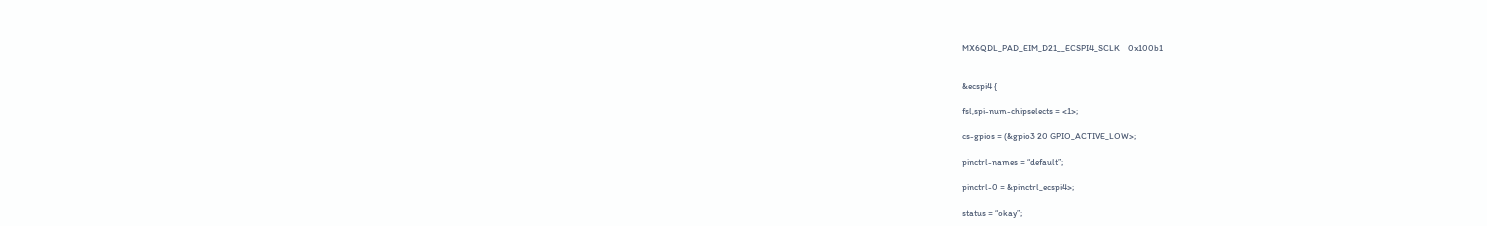MX6QDL_PAD_EIM_D21__ECSPI4_SCLK    0x100b1


&ecspi4 {

fsl,spi-num-chipselects = <1>;

cs-gpios = (&gpio3 20 GPIO_ACTIVE_LOW>;

pinctrl-names = “default”;

pinctrl-0 = &pinctrl_ecspi4>;

status = “okay”;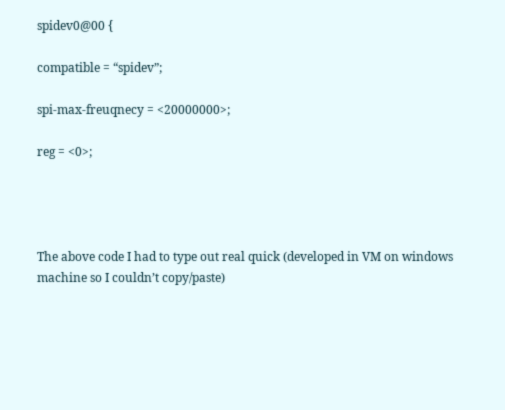spidev0@00 {

compatible = “spidev”;

spi-max-freuqnecy = <20000000>;

reg = <0>;




The above code I had to type out real quick (developed in VM on windows machine so I couldn’t copy/paste)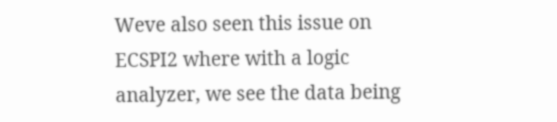Weve also seen this issue on ECSPI2 where with a logic analyzer, we see the data being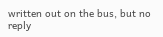written out on the bus, but no reply